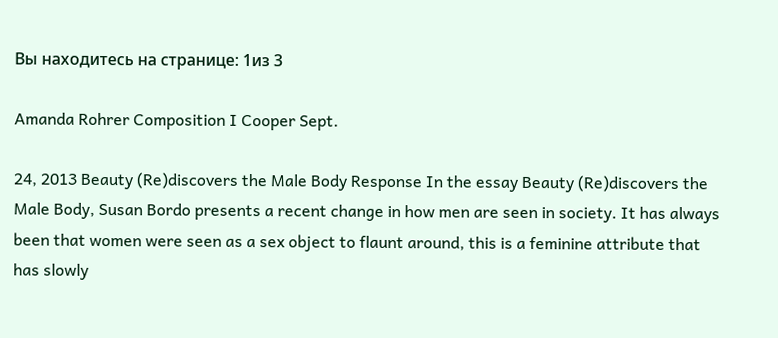Вы находитесь на странице: 1из 3

Amanda Rohrer Composition I Cooper Sept.

24, 2013 Beauty (Re)discovers the Male Body Response In the essay Beauty (Re)discovers the Male Body, Susan Bordo presents a recent change in how men are seen in society. It has always been that women were seen as a sex object to flaunt around, this is a feminine attribute that has slowly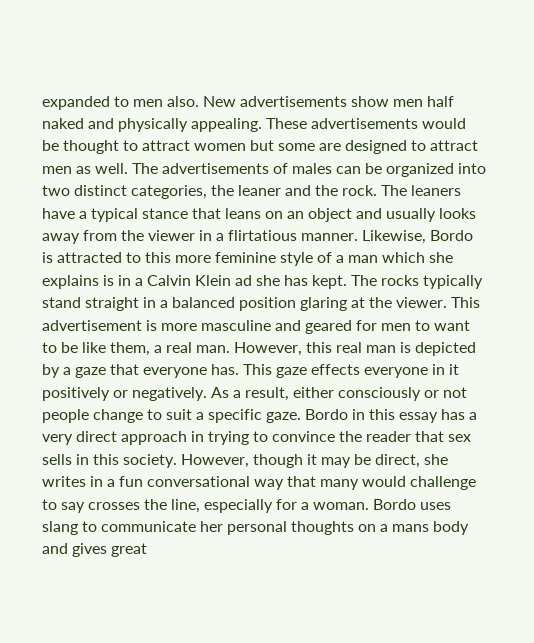expanded to men also. New advertisements show men half naked and physically appealing. These advertisements would be thought to attract women but some are designed to attract men as well. The advertisements of males can be organized into two distinct categories, the leaner and the rock. The leaners have a typical stance that leans on an object and usually looks away from the viewer in a flirtatious manner. Likewise, Bordo is attracted to this more feminine style of a man which she explains is in a Calvin Klein ad she has kept. The rocks typically stand straight in a balanced position glaring at the viewer. This advertisement is more masculine and geared for men to want to be like them, a real man. However, this real man is depicted by a gaze that everyone has. This gaze effects everyone in it positively or negatively. As a result, either consciously or not people change to suit a specific gaze. Bordo in this essay has a very direct approach in trying to convince the reader that sex sells in this society. However, though it may be direct, she writes in a fun conversational way that many would challenge to say crosses the line, especially for a woman. Bordo uses slang to communicate her personal thoughts on a mans body and gives great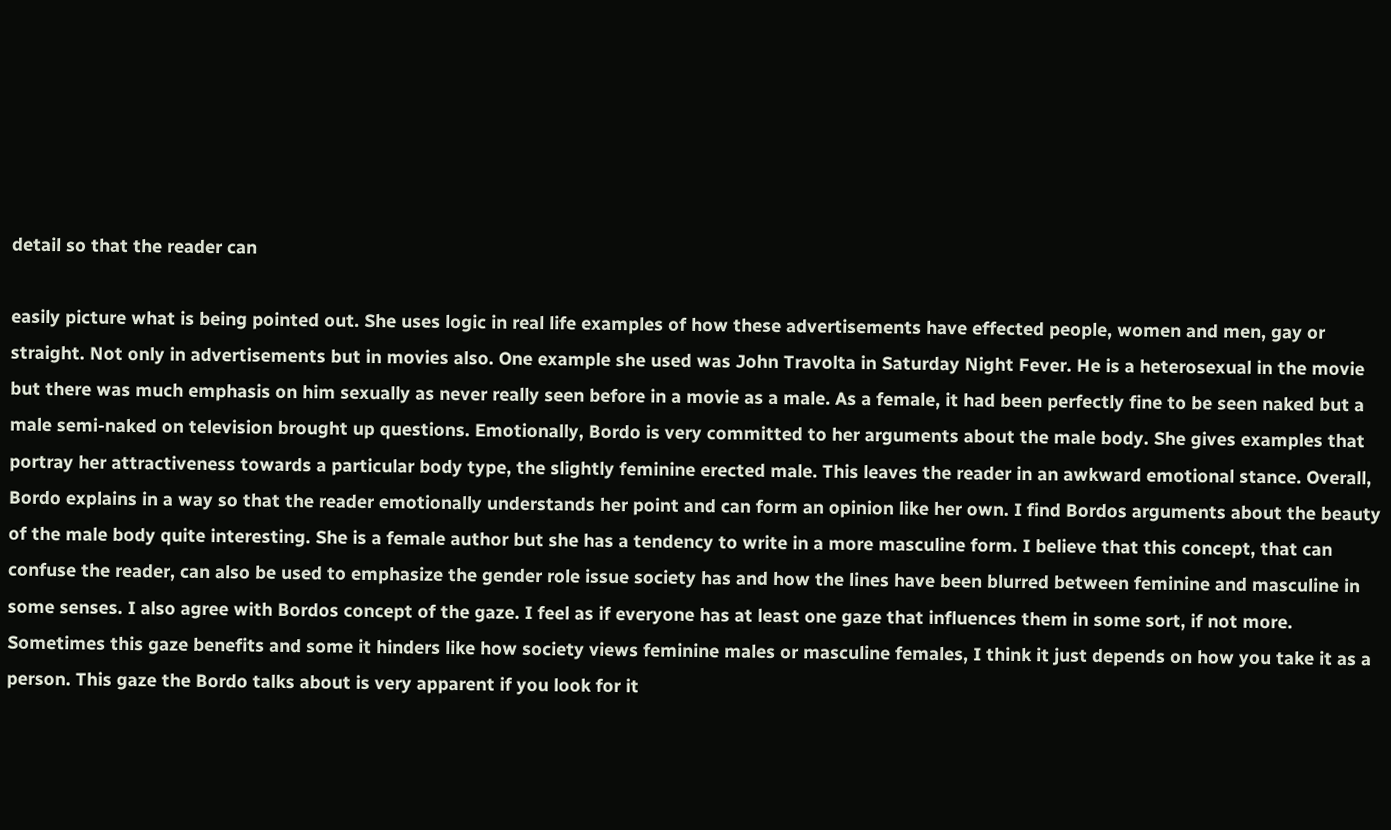detail so that the reader can

easily picture what is being pointed out. She uses logic in real life examples of how these advertisements have effected people, women and men, gay or straight. Not only in advertisements but in movies also. One example she used was John Travolta in Saturday Night Fever. He is a heterosexual in the movie but there was much emphasis on him sexually as never really seen before in a movie as a male. As a female, it had been perfectly fine to be seen naked but a male semi-naked on television brought up questions. Emotionally, Bordo is very committed to her arguments about the male body. She gives examples that portray her attractiveness towards a particular body type, the slightly feminine erected male. This leaves the reader in an awkward emotional stance. Overall, Bordo explains in a way so that the reader emotionally understands her point and can form an opinion like her own. I find Bordos arguments about the beauty of the male body quite interesting. She is a female author but she has a tendency to write in a more masculine form. I believe that this concept, that can confuse the reader, can also be used to emphasize the gender role issue society has and how the lines have been blurred between feminine and masculine in some senses. I also agree with Bordos concept of the gaze. I feel as if everyone has at least one gaze that influences them in some sort, if not more. Sometimes this gaze benefits and some it hinders like how society views feminine males or masculine females, I think it just depends on how you take it as a person. This gaze the Bordo talks about is very apparent if you look for it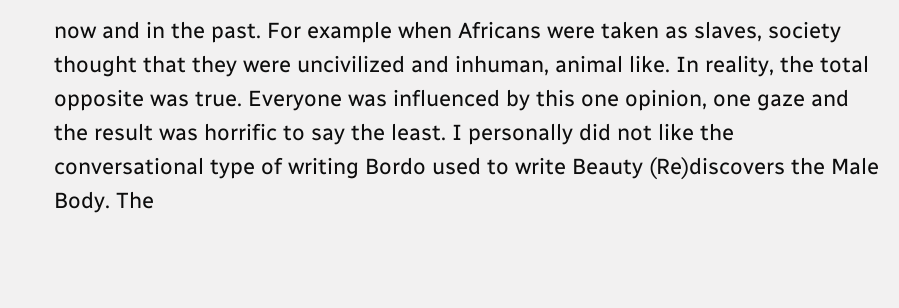now and in the past. For example when Africans were taken as slaves, society thought that they were uncivilized and inhuman, animal like. In reality, the total opposite was true. Everyone was influenced by this one opinion, one gaze and the result was horrific to say the least. I personally did not like the conversational type of writing Bordo used to write Beauty (Re)discovers the Male Body. The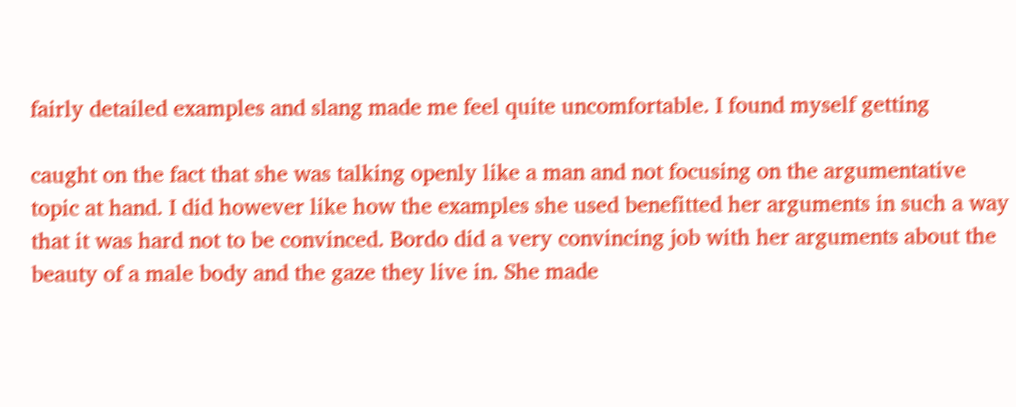fairly detailed examples and slang made me feel quite uncomfortable. I found myself getting

caught on the fact that she was talking openly like a man and not focusing on the argumentative topic at hand. I did however like how the examples she used benefitted her arguments in such a way that it was hard not to be convinced. Bordo did a very convincing job with her arguments about the beauty of a male body and the gaze they live in. She made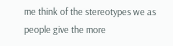me think of the stereotypes we as people give the more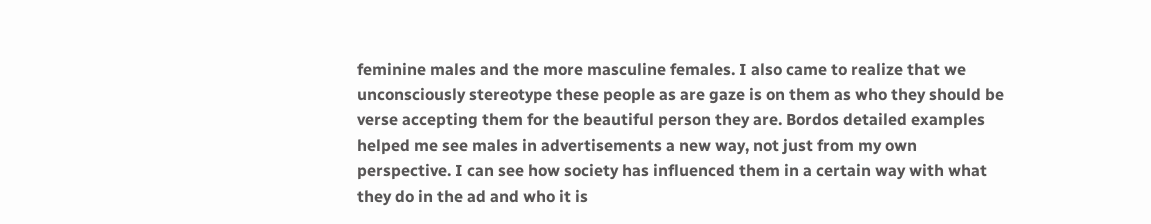feminine males and the more masculine females. I also came to realize that we unconsciously stereotype these people as are gaze is on them as who they should be verse accepting them for the beautiful person they are. Bordos detailed examples helped me see males in advertisements a new way, not just from my own perspective. I can see how society has influenced them in a certain way with what they do in the ad and who it is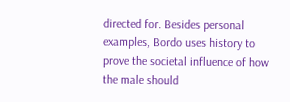directed for. Besides personal examples, Bordo uses history to prove the societal influence of how the male should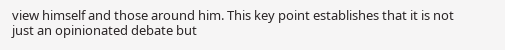view himself and those around him. This key point establishes that it is not just an opinionated debate but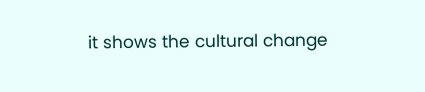it shows the cultural change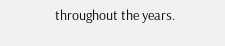throughout the years.